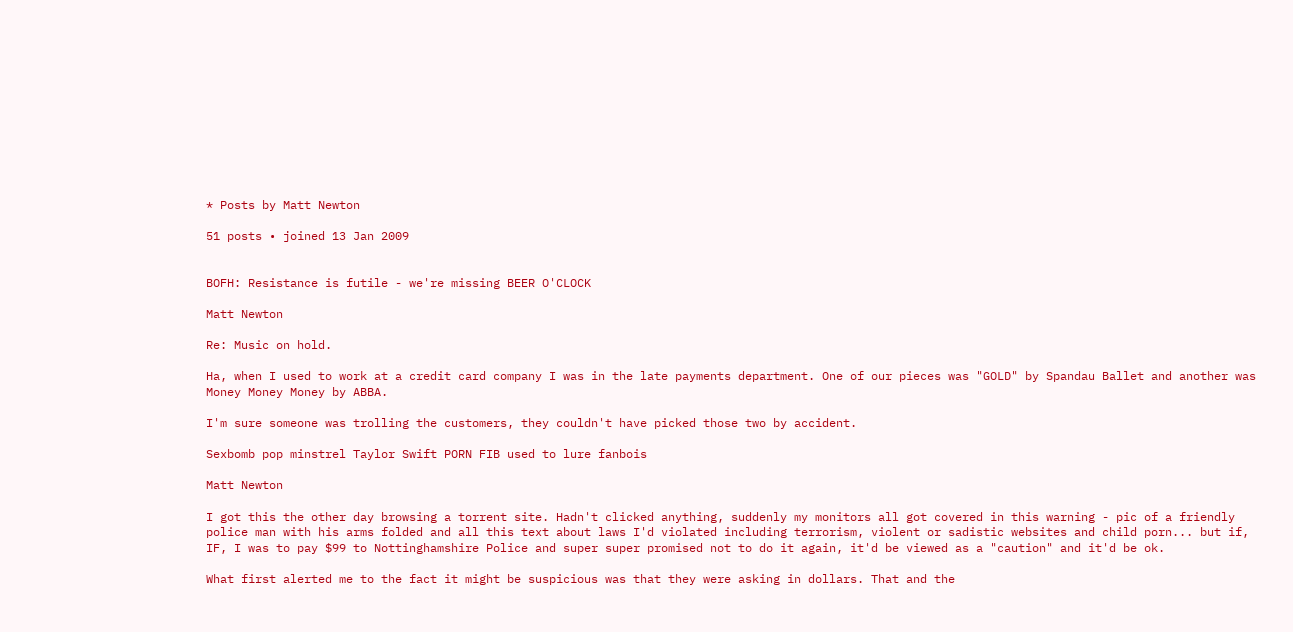* Posts by Matt Newton

51 posts • joined 13 Jan 2009


BOFH: Resistance is futile - we're missing BEER O'CLOCK

Matt Newton

Re: Music on hold.

Ha, when I used to work at a credit card company I was in the late payments department. One of our pieces was "GOLD" by Spandau Ballet and another was Money Money Money by ABBA.

I'm sure someone was trolling the customers, they couldn't have picked those two by accident.

Sexbomb pop minstrel Taylor Swift PORN FIB used to lure fanbois

Matt Newton

I got this the other day browsing a torrent site. Hadn't clicked anything, suddenly my monitors all got covered in this warning - pic of a friendly police man with his arms folded and all this text about laws I'd violated including terrorism, violent or sadistic websites and child porn... but if, IF, I was to pay $99 to Nottinghamshire Police and super super promised not to do it again, it'd be viewed as a "caution" and it'd be ok.

What first alerted me to the fact it might be suspicious was that they were asking in dollars. That and the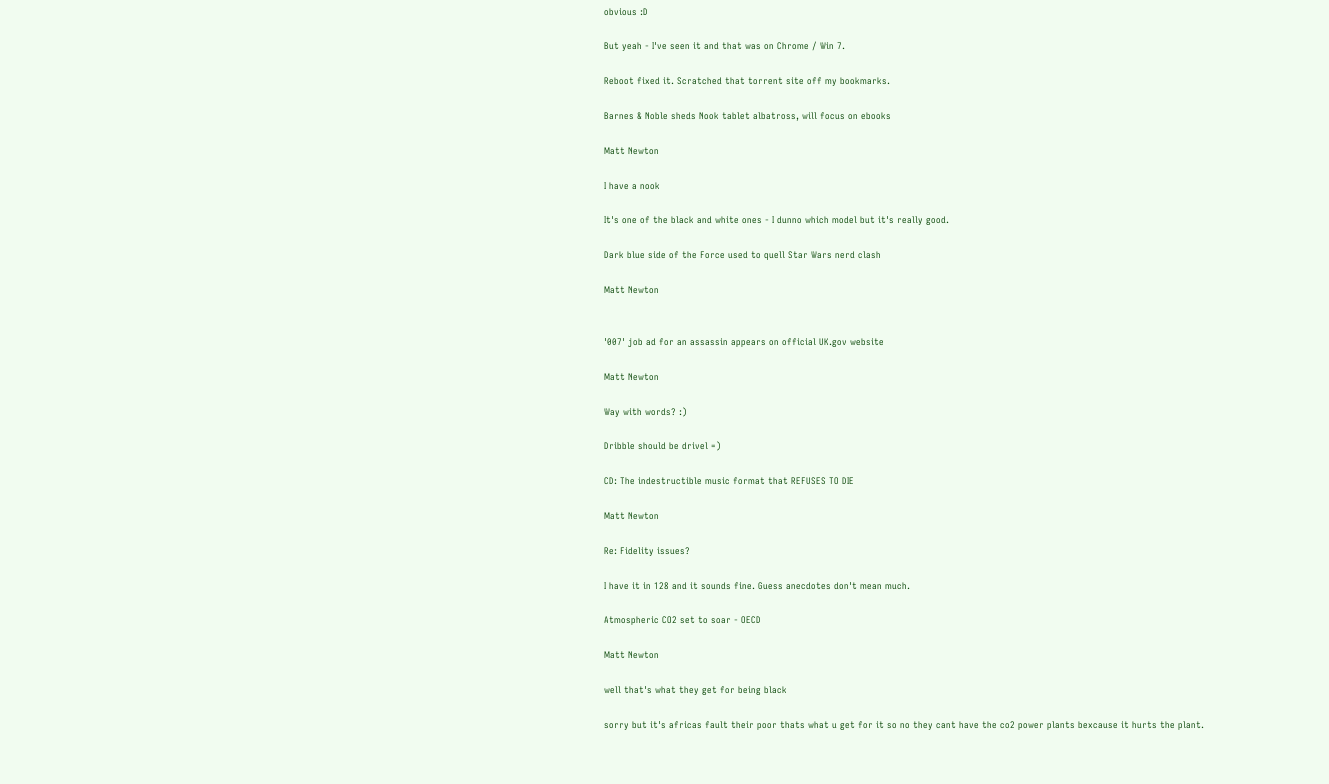obvious :D

But yeah - I've seen it and that was on Chrome / Win 7.

Reboot fixed it. Scratched that torrent site off my bookmarks.

Barnes & Noble sheds Nook tablet albatross, will focus on ebooks

Matt Newton

I have a nook

It's one of the black and white ones - I dunno which model but it's really good.

Dark blue side of the Force used to quell Star Wars nerd clash

Matt Newton


'007' job ad for an assassin appears on official UK.gov website

Matt Newton

Way with words? :)

Dribble should be drivel =)

CD: The indestructible music format that REFUSES TO DIE

Matt Newton

Re: Fidelity issues?

I have it in 128 and it sounds fine. Guess anecdotes don't mean much.

Atmospheric CO2 set to soar - OECD

Matt Newton

well that's what they get for being black

sorry but it's africas fault their poor thats what u get for it so no they cant have the co2 power plants bexcause it hurts the plant.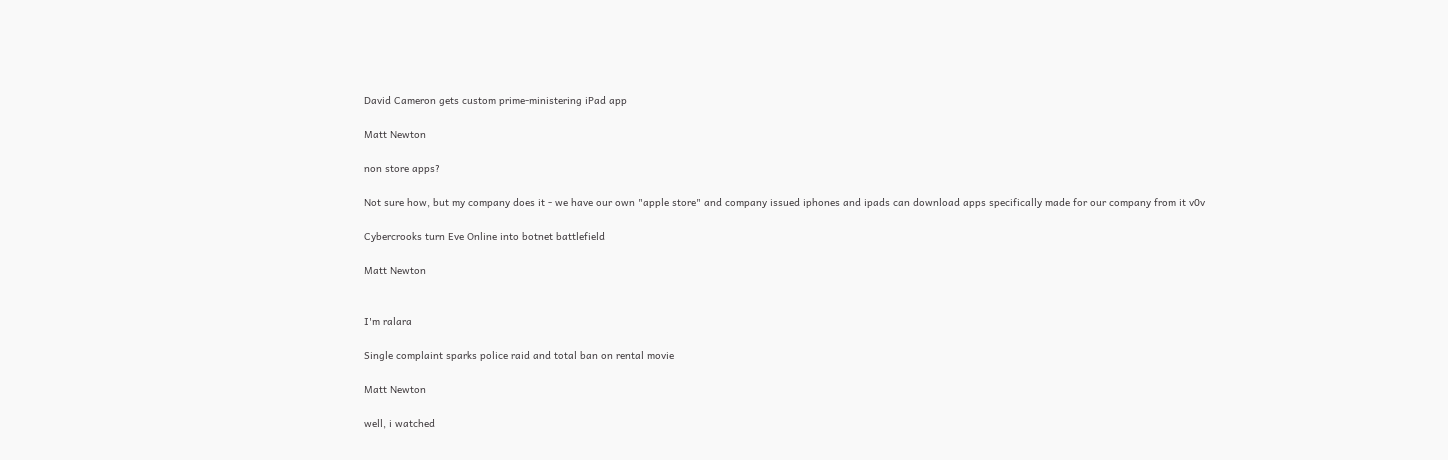David Cameron gets custom prime-ministering iPad app

Matt Newton

non store apps?

Not sure how, but my company does it - we have our own "apple store" and company issued iphones and ipads can download apps specifically made for our company from it v0v

Cybercrooks turn Eve Online into botnet battlefield

Matt Newton


I'm ralara

Single complaint sparks police raid and total ban on rental movie

Matt Newton

well, i watched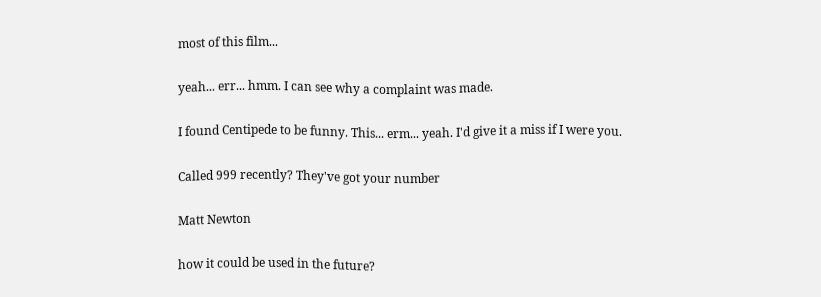most of this film...

yeah... err... hmm. I can see why a complaint was made.

I found Centipede to be funny. This... erm... yeah. I'd give it a miss if I were you.

Called 999 recently? They've got your number

Matt Newton

how it could be used in the future?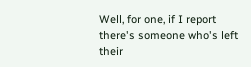Well, for one, if I report there's someone who's left their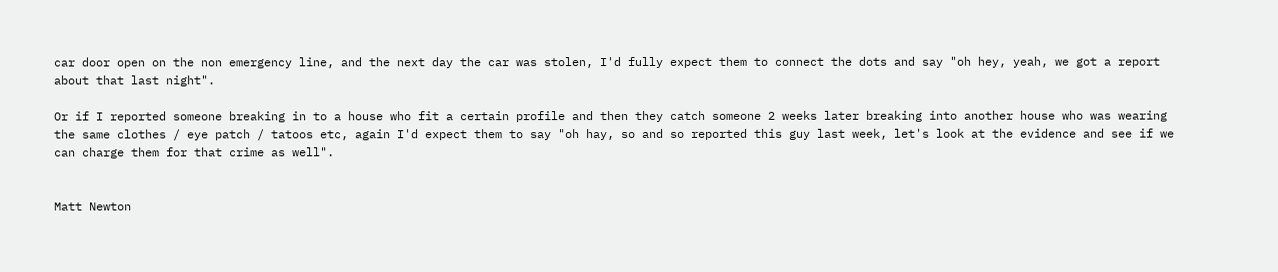car door open on the non emergency line, and the next day the car was stolen, I'd fully expect them to connect the dots and say "oh hey, yeah, we got a report about that last night".

Or if I reported someone breaking in to a house who fit a certain profile and then they catch someone 2 weeks later breaking into another house who was wearing the same clothes / eye patch / tatoos etc, again I'd expect them to say "oh hay, so and so reported this guy last week, let's look at the evidence and see if we can charge them for that crime as well".


Matt Newton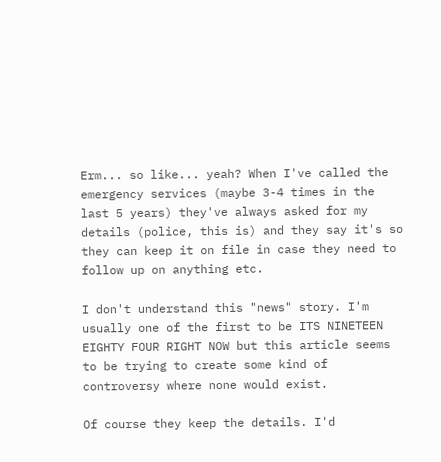Erm... so like... yeah? When I've called the emergency services (maybe 3-4 times in the last 5 years) they've always asked for my details (police, this is) and they say it's so they can keep it on file in case they need to follow up on anything etc.

I don't understand this "news" story. I'm usually one of the first to be ITS NINETEEN EIGHTY FOUR RIGHT NOW but this article seems to be trying to create some kind of controversy where none would exist.

Of course they keep the details. I'd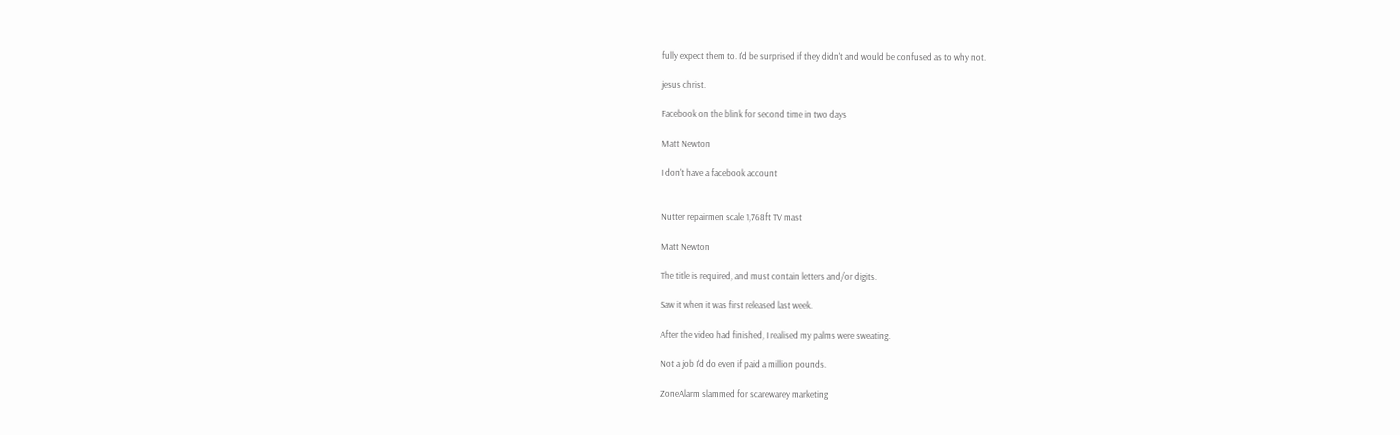fully expect them to. I'd be surprised if they didn't and would be confused as to why not.

jesus christ.

Facebook on the blink for second time in two days

Matt Newton

I don't have a facebook account


Nutter repairmen scale 1,768ft TV mast

Matt Newton

The title is required, and must contain letters and/or digits.

Saw it when it was first released last week.

After the video had finished, I realised my palms were sweating.

Not a job I'd do even if paid a million pounds.

ZoneAlarm slammed for scarewarey marketing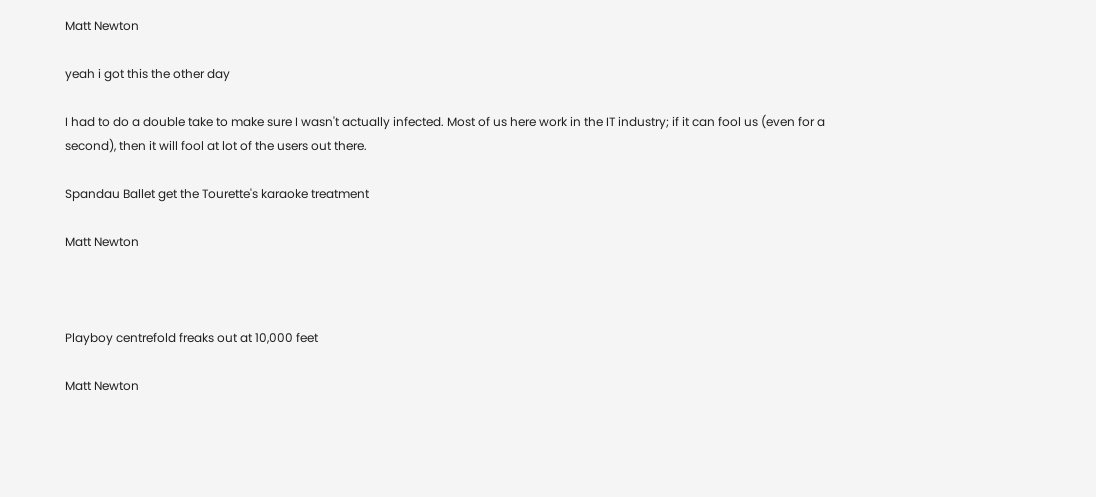Matt Newton

yeah i got this the other day

I had to do a double take to make sure I wasn't actually infected. Most of us here work in the IT industry; if it can fool us (even for a second), then it will fool at lot of the users out there.

Spandau Ballet get the Tourette's karaoke treatment

Matt Newton



Playboy centrefold freaks out at 10,000 feet

Matt Newton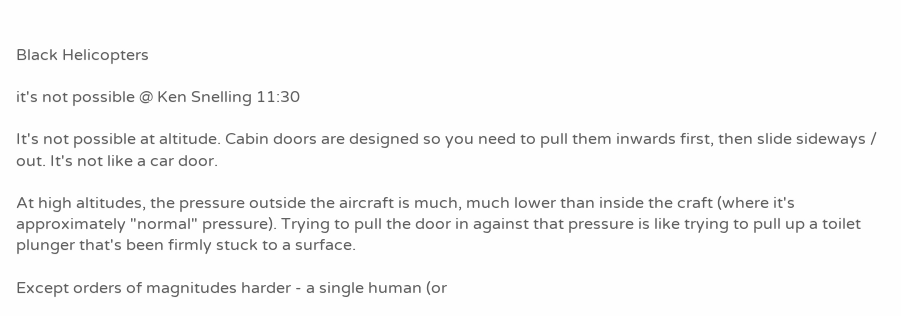Black Helicopters

it's not possible @ Ken Snelling 11:30

It's not possible at altitude. Cabin doors are designed so you need to pull them inwards first, then slide sideways / out. It's not like a car door.

At high altitudes, the pressure outside the aircraft is much, much lower than inside the craft (where it's approximately "normal" pressure). Trying to pull the door in against that pressure is like trying to pull up a toilet plunger that's been firmly stuck to a surface.

Except orders of magnitudes harder - a single human (or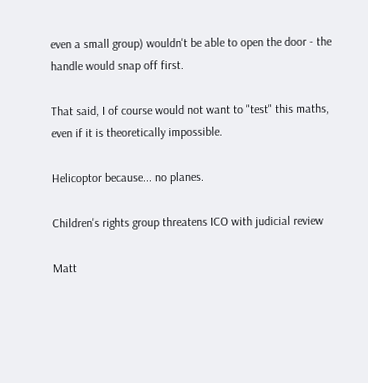even a small group) wouldn't be able to open the door - the handle would snap off first.

That said, I of course would not want to "test" this maths, even if it is theoretically impossible.

Helicoptor because... no planes.

Children's rights group threatens ICO with judicial review

Matt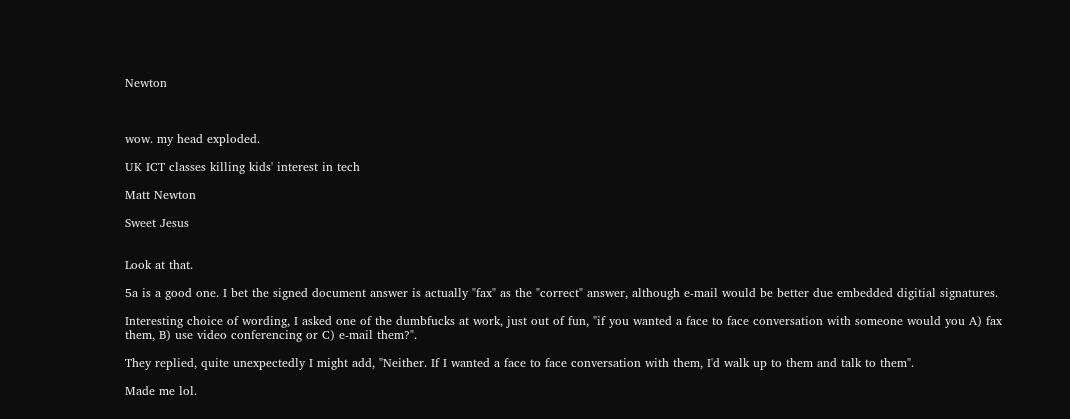Newton



wow. my head exploded.

UK ICT classes killing kids' interest in tech

Matt Newton

Sweet Jesus


Look at that.

5a is a good one. I bet the signed document answer is actually "fax" as the "correct" answer, although e-mail would be better due embedded digitial signatures.

Interesting choice of wording, I asked one of the dumbfucks at work, just out of fun, "if you wanted a face to face conversation with someone would you A) fax them, B) use video conferencing or C) e-mail them?".

They replied, quite unexpectedly I might add, "Neither. If I wanted a face to face conversation with them, I'd walk up to them and talk to them".

Made me lol.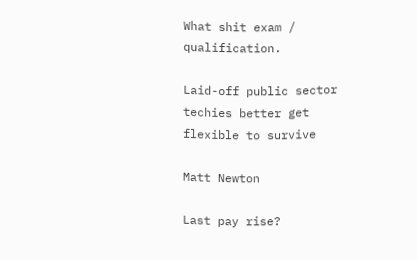What shit exam / qualification.

Laid-off public sector techies better get flexible to survive

Matt Newton

Last pay rise?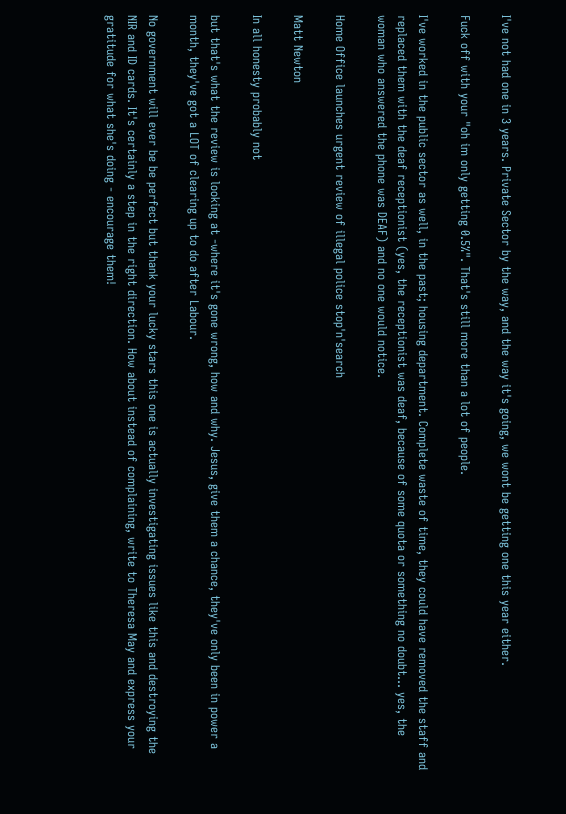I've not had one in 3 years. Private Sector by the way, and the way it's going, we wont be getting one this year either.

Fuck off with your "oh im only getting 0.5%". That's still more than a lot of people.

I've worked in the public sector as well, in the past; housing department. Complete waste of time, they could have removed the staff and replaced them with the deaf receptionist (yes, the receptionist was deaf, because of some quota or something no doubt... yes, the woman who answered the phone was DEAF) and no one would notice.

Home Office launches urgent review of illegal police stop'n'search

Matt Newton

In all honesty probably not

but that's what the review is looking at -where it's gone wrong, how and why. Jesus, give them a chance, they've only been in power a month, they've got a LOT of clearing up to do after Labour.

No government will ever be be perfect but thank your lucky stars this one is actually investigating issues like this and destroying the NIR and ID cards. It's certainly a step in the right direction. How about instead of complaining, write to Theresa May and express your gratitude for what she's doing - encourage them!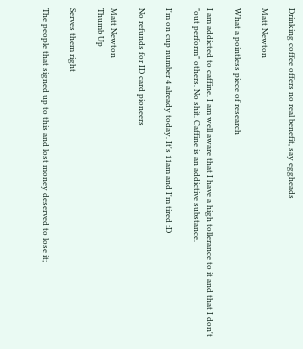Drinking coffee offers no real benefit, say eggheads

Matt Newton

What a pointless piece of research

I am addicted to caffine. I am well aware that I have a high tollerance to it and that I don't "out perform" others. No shit. Caffine is an addictive substance.

I'm on cup number 4 already today. It's 11am and I'm tired :D

No refunds for ID card pioneers

Matt Newton
Thumb Up

Serves them right

The people that signed up to this and lost money deserved to lose it;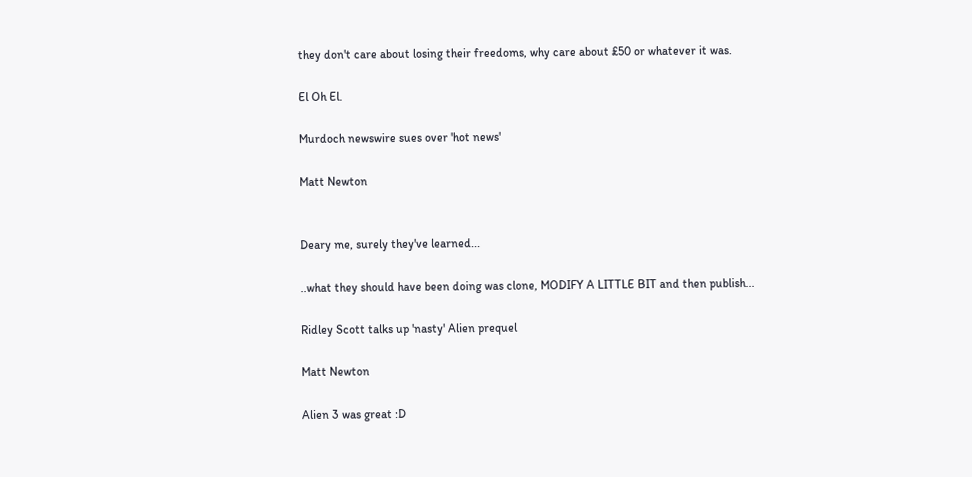they don't care about losing their freedoms, why care about £50 or whatever it was.

El Oh El.

Murdoch newswire sues over 'hot news'

Matt Newton


Deary me, surely they've learned...

..what they should have been doing was clone, MODIFY A LITTLE BIT and then publish...

Ridley Scott talks up 'nasty' Alien prequel

Matt Newton

Alien 3 was great :D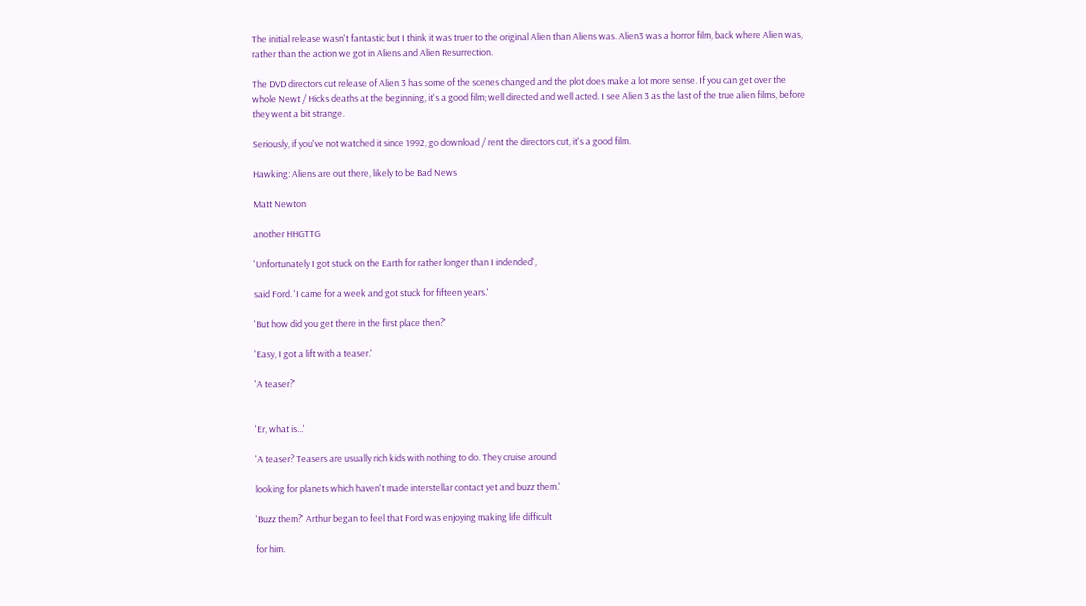The initial release wasn't fantastic but I think it was truer to the original Alien than Aliens was. Alien3 was a horror film, back where Alien was, rather than the action we got in Aliens and Alien Resurrection.

The DVD directors cut release of Alien 3 has some of the scenes changed and the plot does make a lot more sense. If you can get over the whole Newt / Hicks deaths at the beginning, it's a good film; well directed and well acted. I see Alien 3 as the last of the true alien films, before they went a bit strange.

Seriously, if you've not watched it since 1992, go download / rent the directors cut, it's a good film.

Hawking: Aliens are out there, likely to be Bad News

Matt Newton

another HHGTTG

'Unfortunately I got stuck on the Earth for rather longer than I indended',

said Ford. 'I came for a week and got stuck for fifteen years.'

'But how did you get there in the first place then?'

'Easy, I got a lift with a teaser.'

'A teaser?'


'Er, what is...'

'A teaser? Teasers are usually rich kids with nothing to do. They cruise around

looking for planets which haven't made interstellar contact yet and buzz them.'

'Buzz them?' Arthur began to feel that Ford was enjoying making life difficult

for him.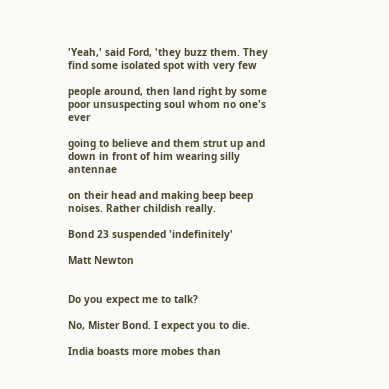'Yeah,' said Ford, 'they buzz them. They find some isolated spot with very few

people around, then land right by some poor unsuspecting soul whom no one's ever

going to believe and them strut up and down in front of him wearing silly antennae

on their head and making beep beep noises. Rather childish really.

Bond 23 suspended 'indefinitely'

Matt Newton


Do you expect me to talk?

No, Mister Bond. I expect you to die.

India boasts more mobes than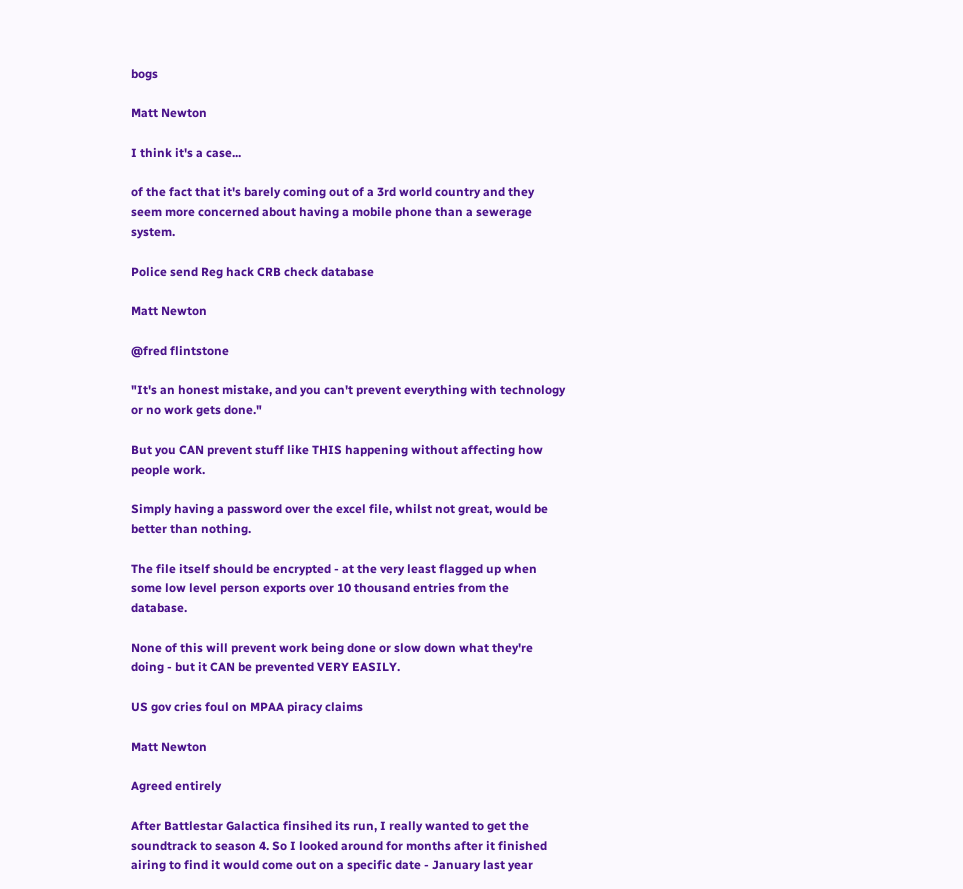bogs

Matt Newton

I think it's a case...

of the fact that it's barely coming out of a 3rd world country and they seem more concerned about having a mobile phone than a sewerage system.

Police send Reg hack CRB check database

Matt Newton

@fred flintstone

"It's an honest mistake, and you can't prevent everything with technology or no work gets done."

But you CAN prevent stuff like THIS happening without affecting how people work.

Simply having a password over the excel file, whilst not great, would be better than nothing.

The file itself should be encrypted - at the very least flagged up when some low level person exports over 10 thousand entries from the database.

None of this will prevent work being done or slow down what they're doing - but it CAN be prevented VERY EASILY.

US gov cries foul on MPAA piracy claims

Matt Newton

Agreed entirely

After Battlestar Galactica finsihed its run, I really wanted to get the soundtrack to season 4. So I looked around for months after it finished airing to find it would come out on a specific date - January last year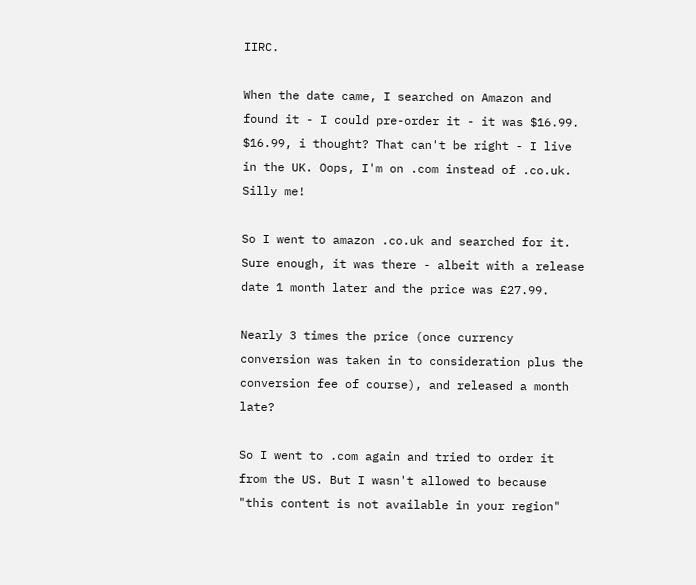IIRC.

When the date came, I searched on Amazon and found it - I could pre-order it - it was $16.99. $16.99, i thought? That can't be right - I live in the UK. Oops, I'm on .com instead of .co.uk. Silly me!

So I went to amazon .co.uk and searched for it. Sure enough, it was there - albeit with a release date 1 month later and the price was £27.99.

Nearly 3 times the price (once currency conversion was taken in to consideration plus the conversion fee of course), and released a month late?

So I went to .com again and tried to order it from the US. But I wasn't allowed to because "this content is not available in your region"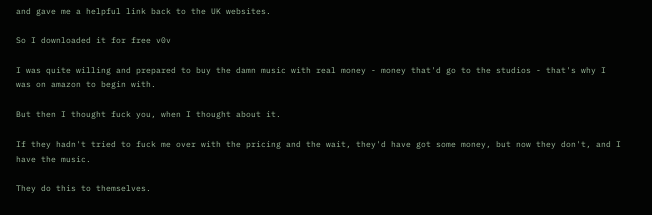and gave me a helpful link back to the UK websites.

So I downloaded it for free v0v

I was quite willing and prepared to buy the damn music with real money - money that'd go to the studios - that's why I was on amazon to begin with.

But then I thought fuck you, when I thought about it.

If they hadn't tried to fuck me over with the pricing and the wait, they'd have got some money, but now they don't, and I have the music.

They do this to themselves.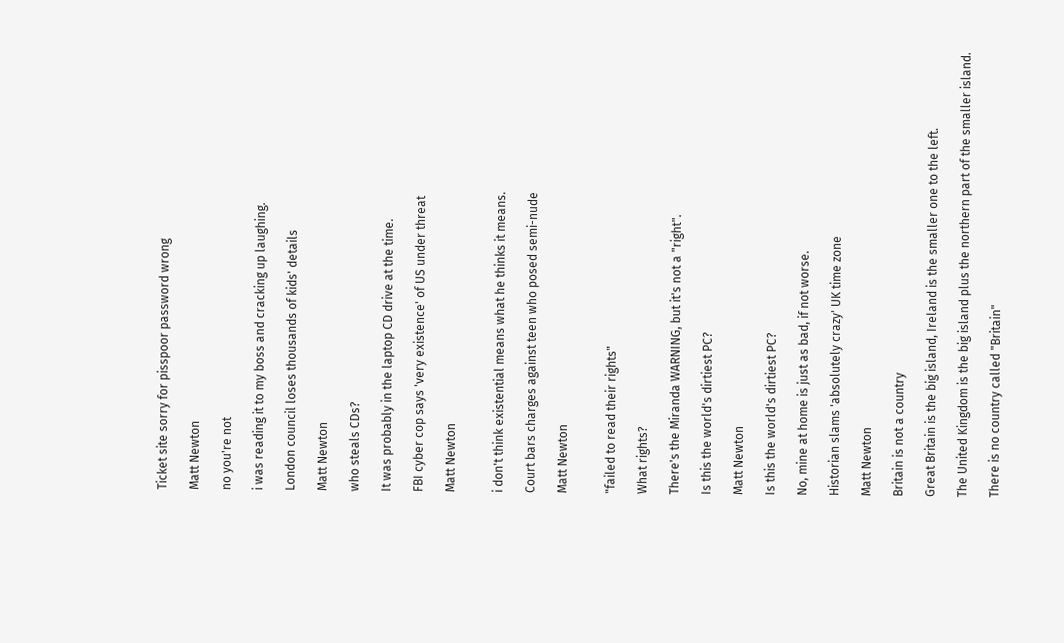Ticket site sorry for pisspoor password wrong

Matt Newton

no you're not

i was reading it to my boss and cracking up laughing.

London council loses thousands of kids' details

Matt Newton

who steals CDs?

It was probably in the laptop CD drive at the time.

FBI cyber cop says 'very existence' of US under threat

Matt Newton


i don't think existential means what he thinks it means.

Court bars charges against teen who posed semi-nude

Matt Newton


"failed to read their rights"

What rights?

There's the Miranda WARNING, but it's not a "right".

Is this the world's dirtiest PC?

Matt Newton

Is this the world's dirtiest PC?

No, mine at home is just as bad, if not worse.

Historian slams 'absolutely crazy' UK time zone

Matt Newton

Britain is not a country

Great Britain is the big island, Ireland is the smaller one to the left.

The United Kingdom is the big island plus the northern part of the smaller island.

There is no country called "Britain"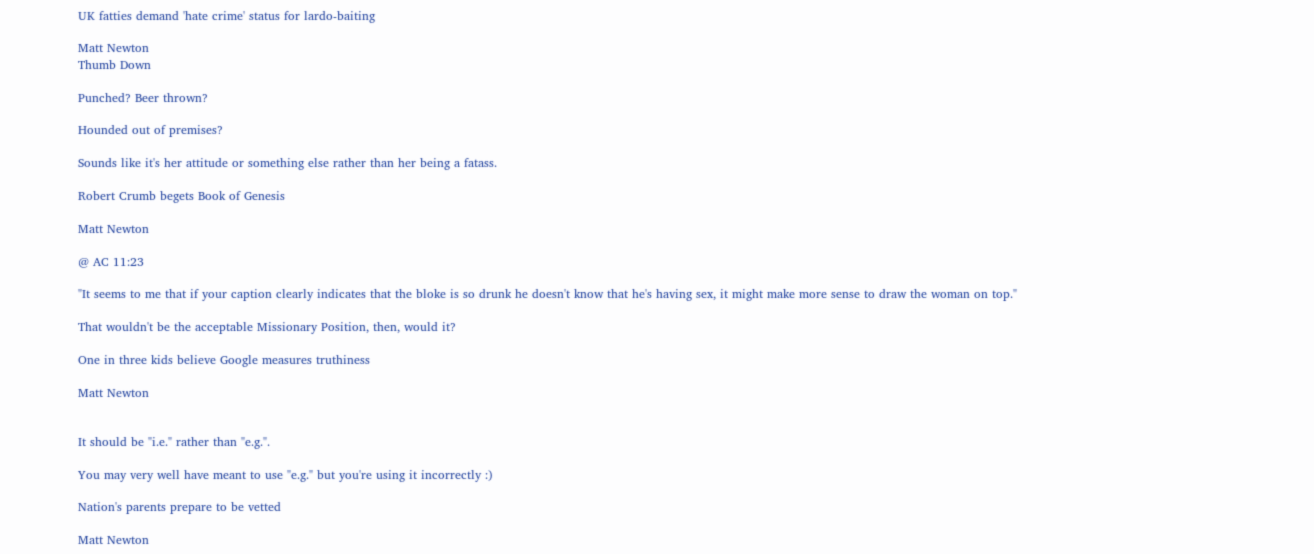UK fatties demand 'hate crime' status for lardo-baiting

Matt Newton
Thumb Down

Punched? Beer thrown?

Hounded out of premises?

Sounds like it's her attitude or something else rather than her being a fatass.

Robert Crumb begets Book of Genesis

Matt Newton

@ AC 11:23

"It seems to me that if your caption clearly indicates that the bloke is so drunk he doesn't know that he's having sex, it might make more sense to draw the woman on top."

That wouldn't be the acceptable Missionary Position, then, would it?

One in three kids believe Google measures truthiness

Matt Newton


It should be "i.e." rather than "e.g.".

You may very well have meant to use "e.g." but you're using it incorrectly :)

Nation's parents prepare to be vetted

Matt Newton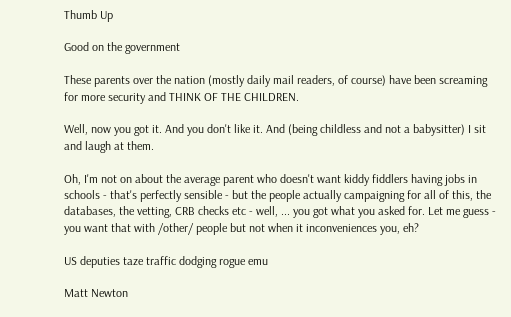Thumb Up

Good on the government

These parents over the nation (mostly daily mail readers, of course) have been screaming for more security and THINK OF THE CHILDREN.

Well, now you got it. And you don't like it. And (being childless and not a babysitter) I sit and laugh at them.

Oh, I'm not on about the average parent who doesn't want kiddy fiddlers having jobs in schools - that's perfectly sensible - but the people actually campaigning for all of this, the databases, the vetting, CRB checks etc - well, ... you got what you asked for. Let me guess - you want that with /other/ people but not when it inconveniences you, eh?

US deputies taze traffic dodging rogue emu

Matt Newton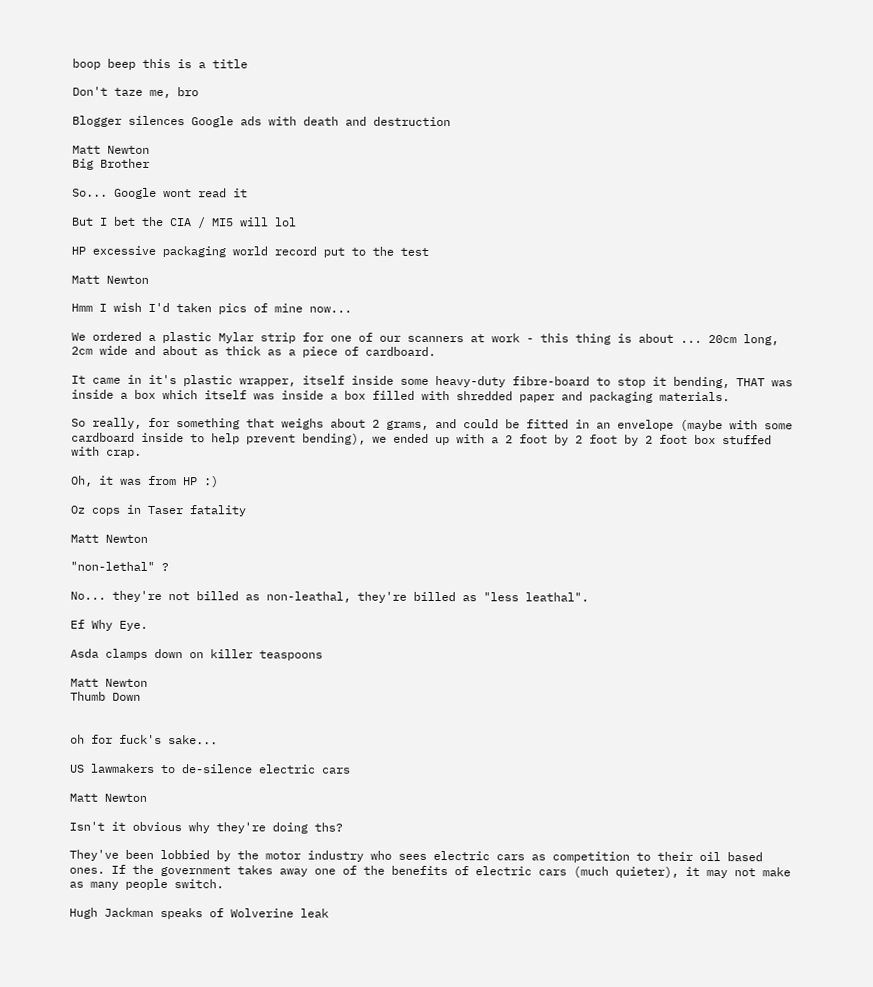boop beep this is a title

Don't taze me, bro

Blogger silences Google ads with death and destruction

Matt Newton
Big Brother

So... Google wont read it

But I bet the CIA / MI5 will lol

HP excessive packaging world record put to the test

Matt Newton

Hmm I wish I'd taken pics of mine now...

We ordered a plastic Mylar strip for one of our scanners at work - this thing is about ... 20cm long, 2cm wide and about as thick as a piece of cardboard.

It came in it's plastic wrapper, itself inside some heavy-duty fibre-board to stop it bending, THAT was inside a box which itself was inside a box filled with shredded paper and packaging materials.

So really, for something that weighs about 2 grams, and could be fitted in an envelope (maybe with some cardboard inside to help prevent bending), we ended up with a 2 foot by 2 foot by 2 foot box stuffed with crap.

Oh, it was from HP :)

Oz cops in Taser fatality

Matt Newton

"non-lethal" ?

No... they're not billed as non-leathal, they're billed as "less leathal".

Ef Why Eye.

Asda clamps down on killer teaspoons

Matt Newton
Thumb Down


oh for fuck's sake...

US lawmakers to de-silence electric cars

Matt Newton

Isn't it obvious why they're doing ths?

They've been lobbied by the motor industry who sees electric cars as competition to their oil based ones. If the government takes away one of the benefits of electric cars (much quieter), it may not make as many people switch.

Hugh Jackman speaks of Wolverine leak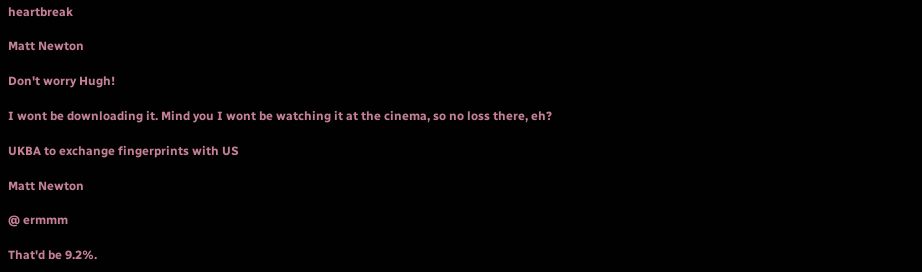heartbreak

Matt Newton

Don't worry Hugh!

I wont be downloading it. Mind you I wont be watching it at the cinema, so no loss there, eh?

UKBA to exchange fingerprints with US

Matt Newton

@ ermmm

That'd be 9.2%.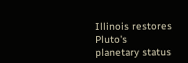Illinois restores Pluto's planetary status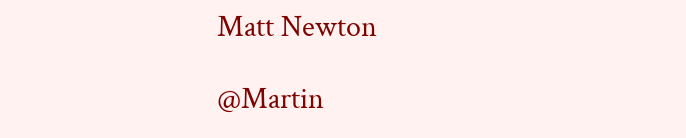Matt Newton

@Martin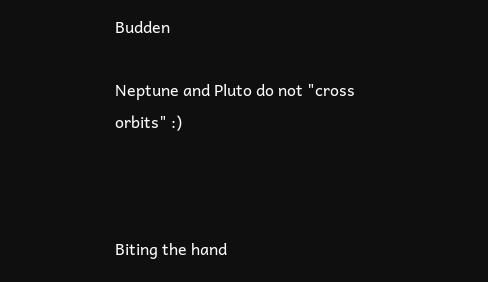Budden

Neptune and Pluto do not "cross orbits" :)



Biting the hand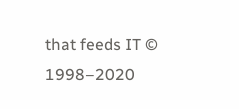that feeds IT © 1998–2020